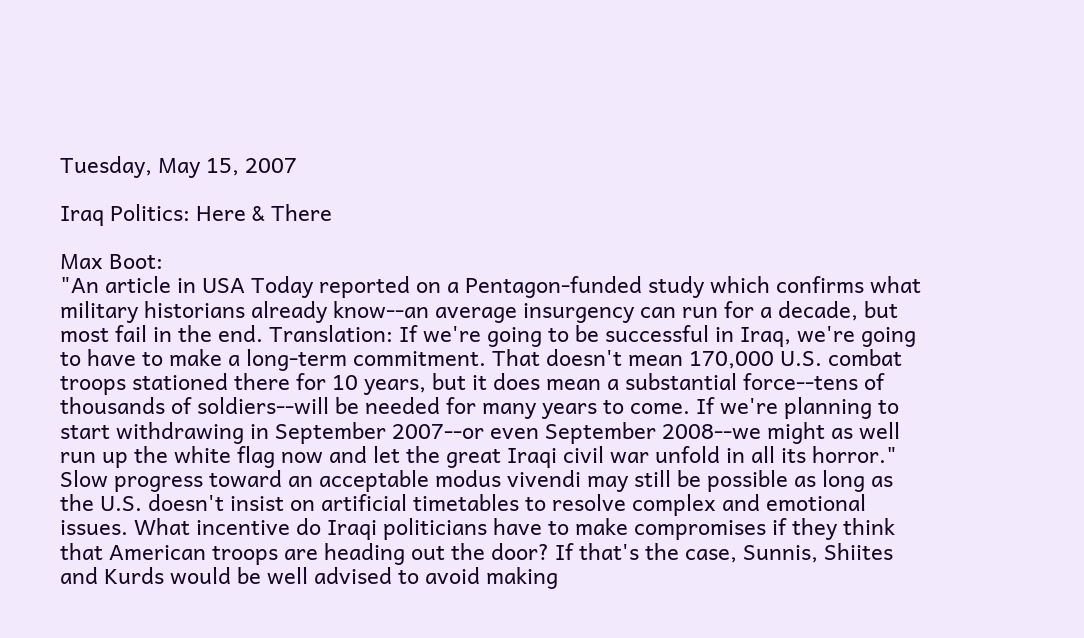Tuesday, May 15, 2007

Iraq Politics: Here & There

Max Boot:
"An article in USA Today reported on a Pentagon-funded study which confirms what military historians already know--an average insurgency can run for a decade, but most fail in the end. Translation: If we're going to be successful in Iraq, we're going to have to make a long-term commitment. That doesn't mean 170,000 U.S. combat troops stationed there for 10 years, but it does mean a substantial force--tens of thousands of soldiers--will be needed for many years to come. If we're planning to start withdrawing in September 2007--or even September 2008--we might as well run up the white flag now and let the great Iraqi civil war unfold in all its horror."
Slow progress toward an acceptable modus vivendi may still be possible as long as the U.S. doesn't insist on artificial timetables to resolve complex and emotional issues. What incentive do Iraqi politicians have to make compromises if they think that American troops are heading out the door? If that's the case, Sunnis, Shiites and Kurds would be well advised to avoid making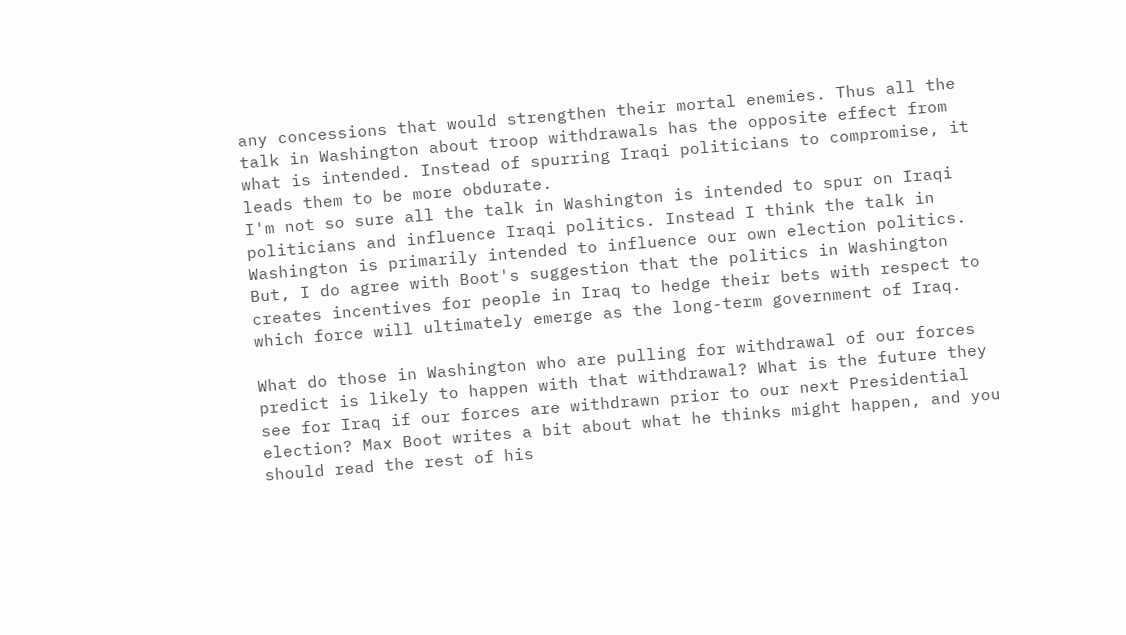any concessions that would strengthen their mortal enemies. Thus all the talk in Washington about troop withdrawals has the opposite effect from what is intended. Instead of spurring Iraqi politicians to compromise, it leads them to be more obdurate.
I'm not so sure all the talk in Washington is intended to spur on Iraqi politicians and influence Iraqi politics. Instead I think the talk in Washington is primarily intended to influence our own election politics. But, I do agree with Boot's suggestion that the politics in Washington creates incentives for people in Iraq to hedge their bets with respect to which force will ultimately emerge as the long-term government of Iraq.

What do those in Washington who are pulling for withdrawal of our forces predict is likely to happen with that withdrawal? What is the future they see for Iraq if our forces are withdrawn prior to our next Presidential election? Max Boot writes a bit about what he thinks might happen, and you should read the rest of his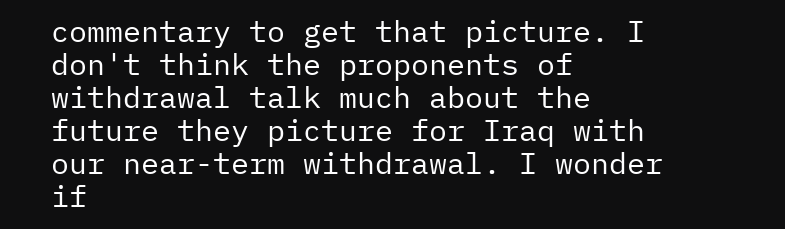commentary to get that picture. I don't think the proponents of withdrawal talk much about the future they picture for Iraq with our near-term withdrawal. I wonder if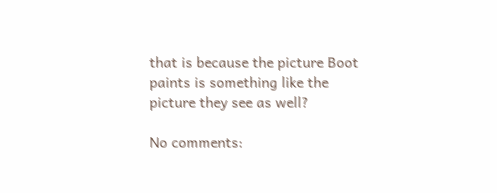that is because the picture Boot paints is something like the picture they see as well?

No comments: